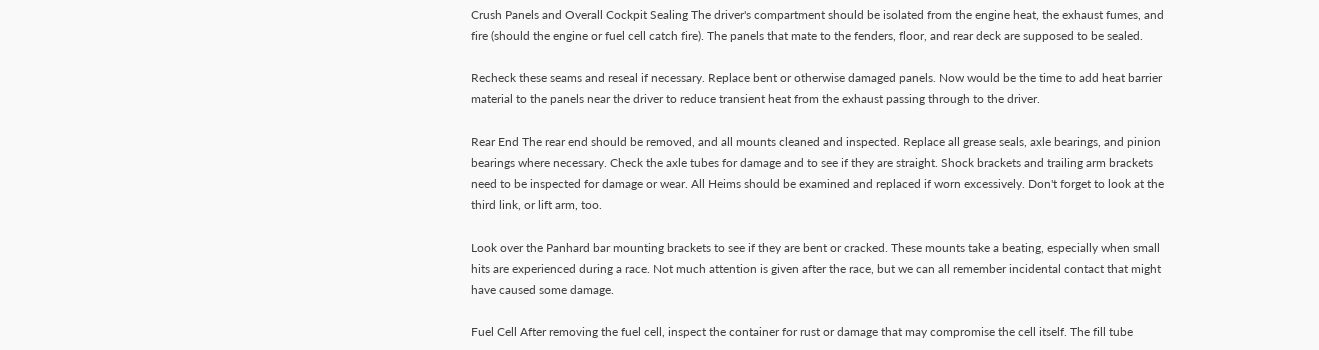Crush Panels and Overall Cockpit Sealing The driver's compartment should be isolated from the engine heat, the exhaust fumes, and fire (should the engine or fuel cell catch fire). The panels that mate to the fenders, floor, and rear deck are supposed to be sealed.

Recheck these seams and reseal if necessary. Replace bent or otherwise damaged panels. Now would be the time to add heat barrier material to the panels near the driver to reduce transient heat from the exhaust passing through to the driver.

Rear End The rear end should be removed, and all mounts cleaned and inspected. Replace all grease seals, axle bearings, and pinion bearings where necessary. Check the axle tubes for damage and to see if they are straight. Shock brackets and trailing arm brackets need to be inspected for damage or wear. All Heims should be examined and replaced if worn excessively. Don't forget to look at the third link, or lift arm, too.

Look over the Panhard bar mounting brackets to see if they are bent or cracked. These mounts take a beating, especially when small hits are experienced during a race. Not much attention is given after the race, but we can all remember incidental contact that might have caused some damage.

Fuel Cell After removing the fuel cell, inspect the container for rust or damage that may compromise the cell itself. The fill tube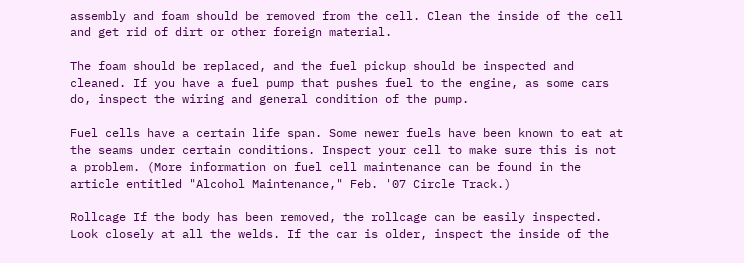assembly and foam should be removed from the cell. Clean the inside of the cell and get rid of dirt or other foreign material.

The foam should be replaced, and the fuel pickup should be inspected and cleaned. If you have a fuel pump that pushes fuel to the engine, as some cars do, inspect the wiring and general condition of the pump.

Fuel cells have a certain life span. Some newer fuels have been known to eat at the seams under certain conditions. Inspect your cell to make sure this is not a problem. (More information on fuel cell maintenance can be found in the article entitled "Alcohol Maintenance," Feb. '07 Circle Track.)

Rollcage If the body has been removed, the rollcage can be easily inspected. Look closely at all the welds. If the car is older, inspect the inside of the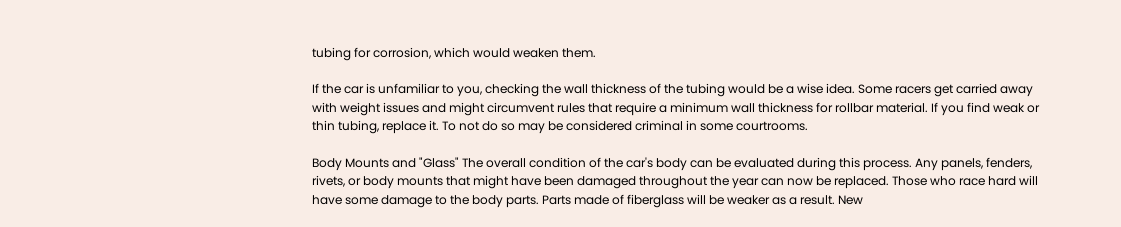tubing for corrosion, which would weaken them.

If the car is unfamiliar to you, checking the wall thickness of the tubing would be a wise idea. Some racers get carried away with weight issues and might circumvent rules that require a minimum wall thickness for rollbar material. If you find weak or thin tubing, replace it. To not do so may be considered criminal in some courtrooms.

Body Mounts and "Glass" The overall condition of the car's body can be evaluated during this process. Any panels, fenders, rivets, or body mounts that might have been damaged throughout the year can now be replaced. Those who race hard will have some damage to the body parts. Parts made of fiberglass will be weaker as a result. New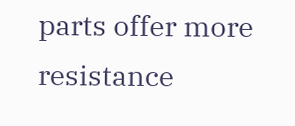parts offer more resistance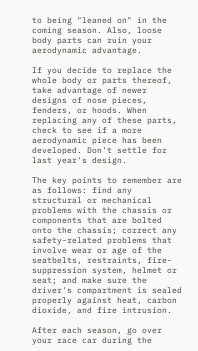to being "leaned on" in the coming season. Also, loose body parts can ruin your aerodynamic advantage.

If you decide to replace the whole body or parts thereof, take advantage of newer designs of nose pieces, fenders, or hoods. When replacing any of these parts, check to see if a more aerodynamic piece has been developed. Don't settle for last year's design.

The key points to remember are as follows: find any structural or mechanical problems with the chassis or components that are bolted onto the chassis; correct any safety-related problems that involve wear or age of the seatbelts, restraints, fire-suppression system, helmet or seat; and make sure the driver's compartment is sealed properly against heat, carbon dioxide, and fire intrusion.

After each season, go over your race car during the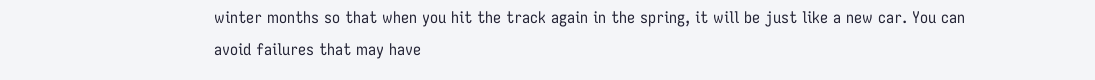winter months so that when you hit the track again in the spring, it will be just like a new car. You can avoid failures that may have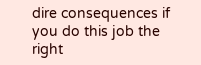dire consequences if you do this job the right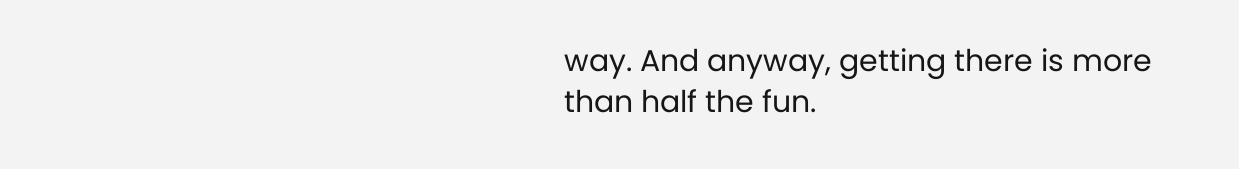way. And anyway, getting there is more than half the fun.